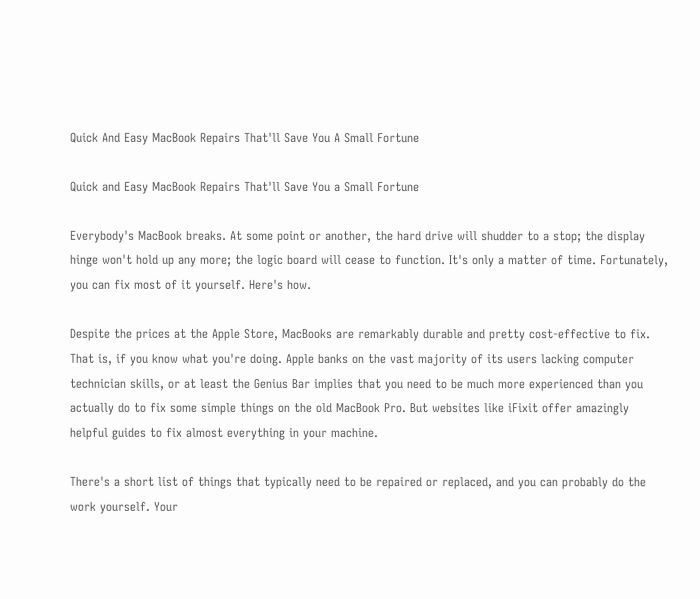Quick And Easy MacBook Repairs That'll Save You A Small Fortune

Quick and Easy MacBook Repairs That'll Save You a Small Fortune

Everybody's MacBook breaks. At some point or another, the hard drive will shudder to a stop; the display hinge won't hold up any more; the logic board will cease to function. It's only a matter of time. Fortunately, you can fix most of it yourself. Here's how.

Despite the prices at the Apple Store, MacBooks are remarkably durable and pretty cost-effective to fix. That is, if you know what you're doing. Apple banks on the vast majority of its users lacking computer technician skills, or at least the Genius Bar implies that you need to be much more experienced than you actually do to fix some simple things on the old MacBook Pro. But websites like iFixit offer amazingly helpful guides to fix almost everything in your machine.

There's a short list of things that typically need to be repaired or replaced, and you can probably do the work yourself. Your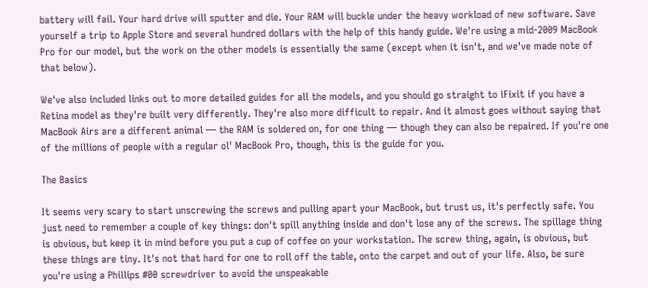battery will fail. Your hard drive will sputter and die. Your RAM will buckle under the heavy workload of new software. Save yourself a trip to Apple Store and several hundred dollars with the help of this handy guide. We're using a mid-2009 MacBook Pro for our model, but the work on the other models is essentially the same (except when it isn't, and we've made note of that below).

We've also included links out to more detailed guides for all the models, and you should go straight to iFixit if you have a Retina model as they're built very differently. They're also more difficult to repair. And it almost goes without saying that MacBook Airs are a different animal — the RAM is soldered on, for one thing — though they can also be repaired. If you're one of the millions of people with a regular ol' MacBook Pro, though, this is the guide for you.

The Basics

It seems very scary to start unscrewing the screws and pulling apart your MacBook, but trust us, it's perfectly safe. You just need to remember a couple of key things: don't spill anything inside and don't lose any of the screws. The spillage thing is obvious, but keep it in mind before you put a cup of coffee on your workstation. The screw thing, again, is obvious, but these things are tiny. It's not that hard for one to roll off the table, onto the carpet and out of your life. Also, be sure you're using a Phillips #00 screwdriver to avoid the unspeakable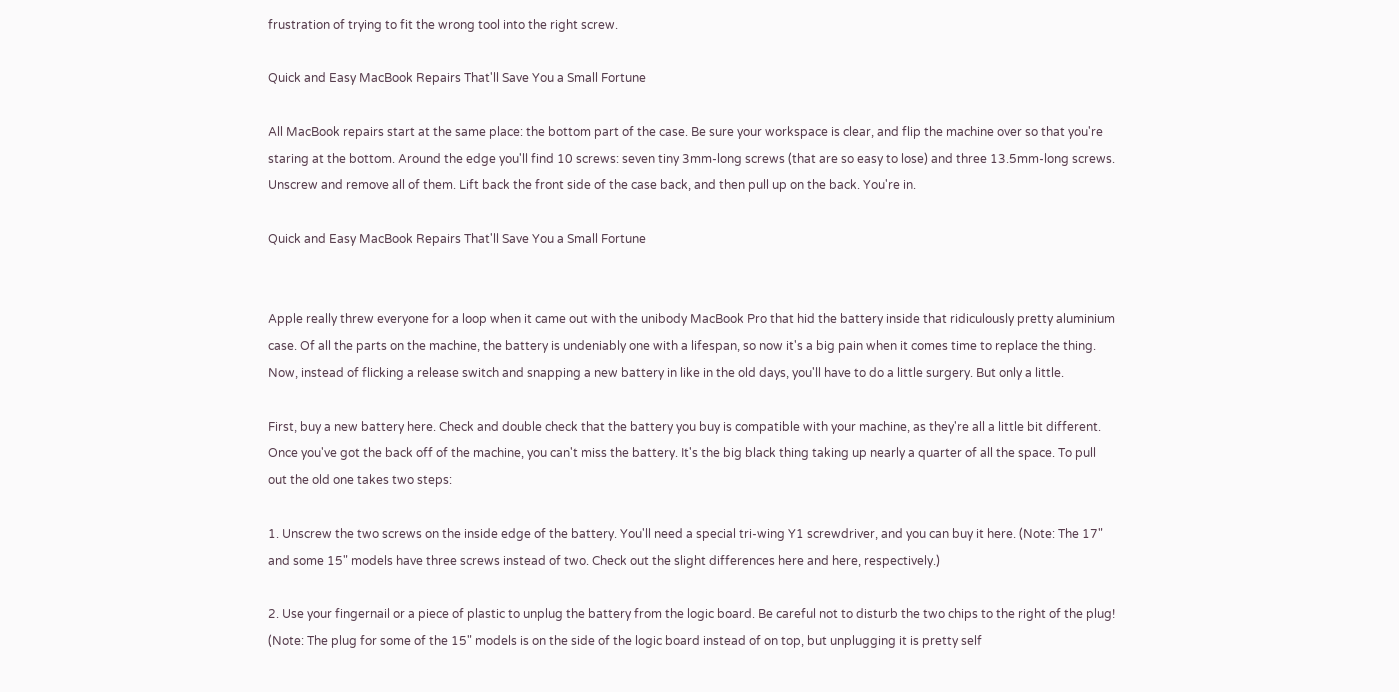frustration of trying to fit the wrong tool into the right screw.

Quick and Easy MacBook Repairs That'll Save You a Small Fortune

All MacBook repairs start at the same place: the bottom part of the case. Be sure your workspace is clear, and flip the machine over so that you're staring at the bottom. Around the edge you'll find 10 screws: seven tiny 3mm-long screws (that are so easy to lose) and three 13.5mm-long screws. Unscrew and remove all of them. Lift back the front side of the case back, and then pull up on the back. You're in.

Quick and Easy MacBook Repairs That'll Save You a Small Fortune


Apple really threw everyone for a loop when it came out with the unibody MacBook Pro that hid the battery inside that ridiculously pretty aluminium case. Of all the parts on the machine, the battery is undeniably one with a lifespan, so now it's a big pain when it comes time to replace the thing. Now, instead of flicking a release switch and snapping a new battery in like in the old days, you'll have to do a little surgery. But only a little.

First, buy a new battery here. Check and double check that the battery you buy is compatible with your machine, as they're all a little bit different. Once you've got the back off of the machine, you can't miss the battery. It's the big black thing taking up nearly a quarter of all the space. To pull out the old one takes two steps:

1. Unscrew the two screws on the inside edge of the battery. You'll need a special tri-wing Y1 screwdriver, and you can buy it here. (Note: The 17" and some 15" models have three screws instead of two. Check out the slight differences here and here, respectively.)

2. Use your fingernail or a piece of plastic to unplug the battery from the logic board. Be careful not to disturb the two chips to the right of the plug! (Note: The plug for some of the 15" models is on the side of the logic board instead of on top, but unplugging it is pretty self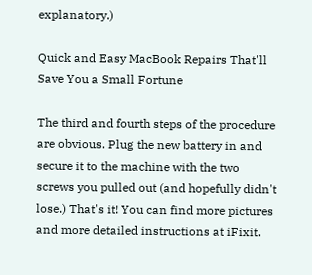explanatory.)

Quick and Easy MacBook Repairs That'll Save You a Small Fortune

The third and fourth steps of the procedure are obvious. Plug the new battery in and secure it to the machine with the two screws you pulled out (and hopefully didn't lose.) That's it! You can find more pictures and more detailed instructions at iFixit.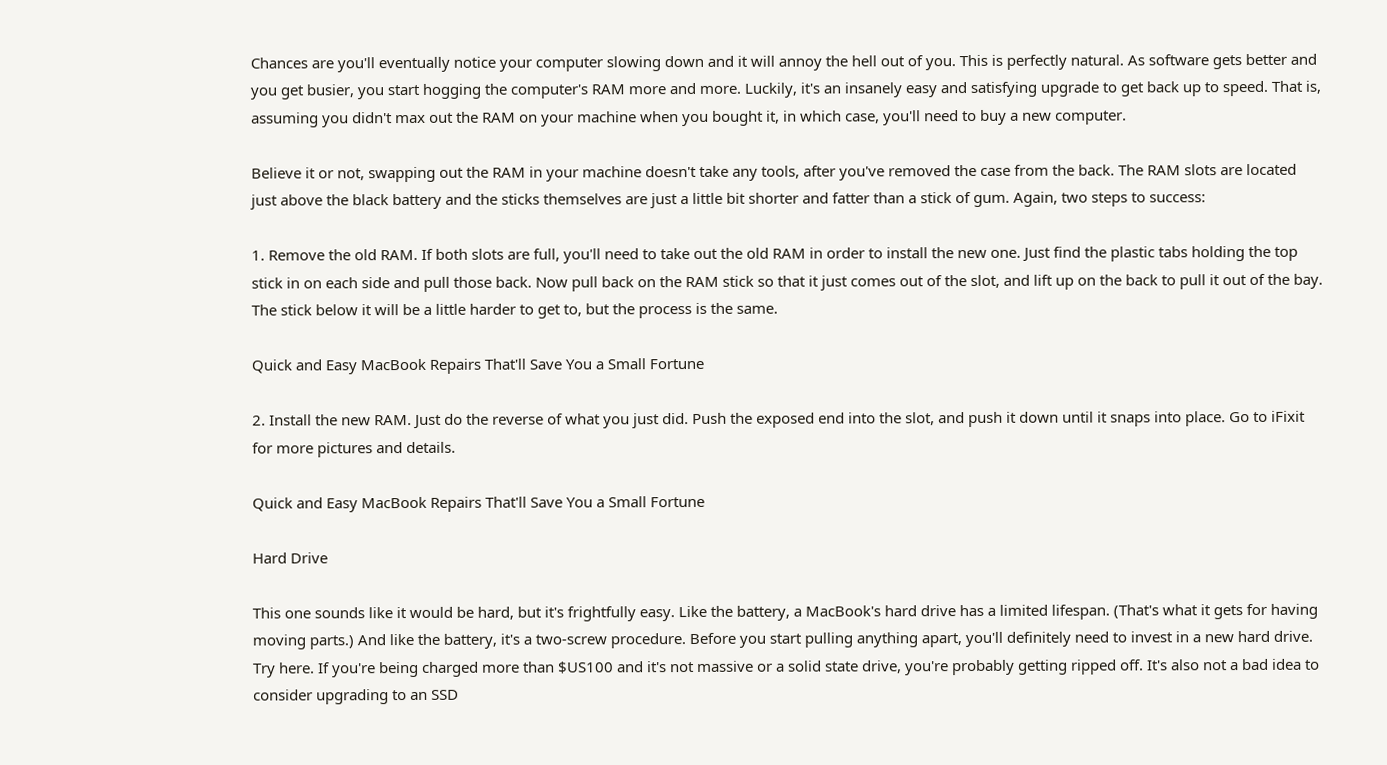Chances are you'll eventually notice your computer slowing down and it will annoy the hell out of you. This is perfectly natural. As software gets better and you get busier, you start hogging the computer's RAM more and more. Luckily, it's an insanely easy and satisfying upgrade to get back up to speed. That is, assuming you didn't max out the RAM on your machine when you bought it, in which case, you'll need to buy a new computer.

Believe it or not, swapping out the RAM in your machine doesn't take any tools, after you've removed the case from the back. The RAM slots are located just above the black battery and the sticks themselves are just a little bit shorter and fatter than a stick of gum. Again, two steps to success:

1. Remove the old RAM. If both slots are full, you'll need to take out the old RAM in order to install the new one. Just find the plastic tabs holding the top stick in on each side and pull those back. Now pull back on the RAM stick so that it just comes out of the slot, and lift up on the back to pull it out of the bay. The stick below it will be a little harder to get to, but the process is the same.

Quick and Easy MacBook Repairs That'll Save You a Small Fortune

2. Install the new RAM. Just do the reverse of what you just did. Push the exposed end into the slot, and push it down until it snaps into place. Go to iFixit for more pictures and details.

Quick and Easy MacBook Repairs That'll Save You a Small Fortune

Hard Drive

This one sounds like it would be hard, but it's frightfully easy. Like the battery, a MacBook's hard drive has a limited lifespan. (That's what it gets for having moving parts.) And like the battery, it's a two-screw procedure. Before you start pulling anything apart, you'll definitely need to invest in a new hard drive. Try here. If you're being charged more than $US100 and it's not massive or a solid state drive, you're probably getting ripped off. It's also not a bad idea to consider upgrading to an SSD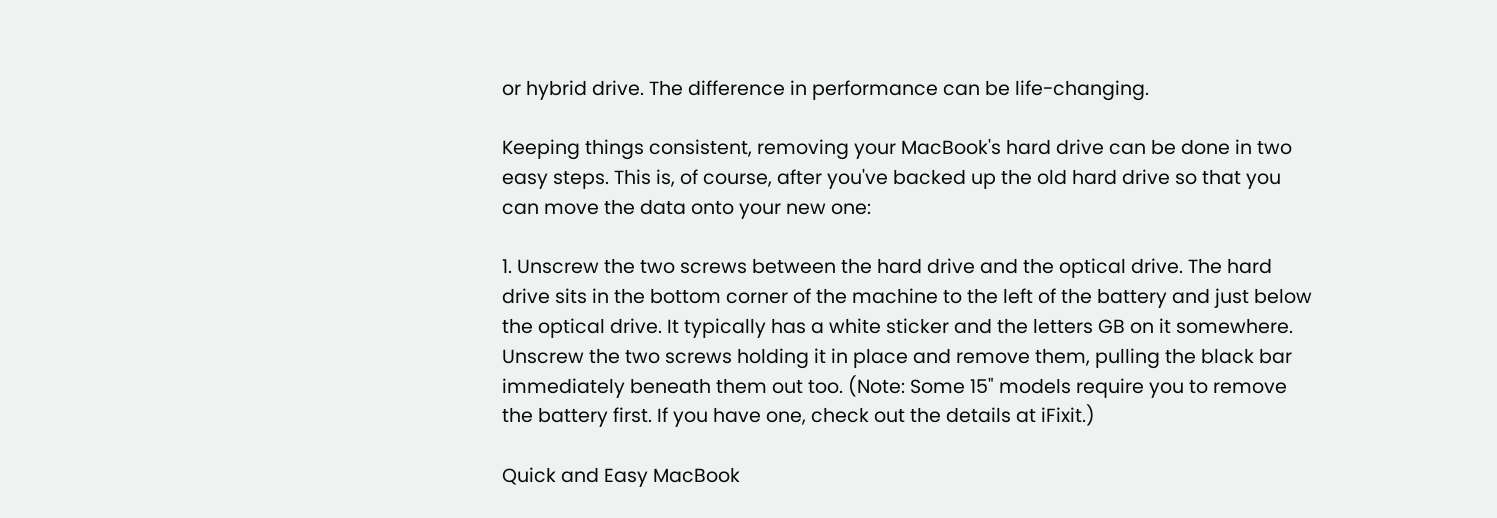or hybrid drive. The difference in performance can be life-changing.

Keeping things consistent, removing your MacBook's hard drive can be done in two easy steps. This is, of course, after you've backed up the old hard drive so that you can move the data onto your new one:

1. Unscrew the two screws between the hard drive and the optical drive. The hard drive sits in the bottom corner of the machine to the left of the battery and just below the optical drive. It typically has a white sticker and the letters GB on it somewhere. Unscrew the two screws holding it in place and remove them, pulling the black bar immediately beneath them out too. (Note: Some 15" models require you to remove the battery first. If you have one, check out the details at iFixit.)

Quick and Easy MacBook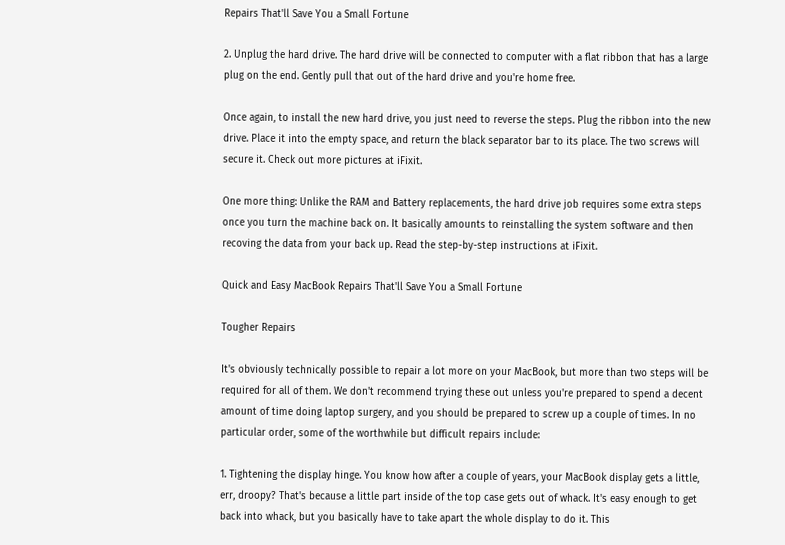Repairs That'll Save You a Small Fortune

2. Unplug the hard drive. The hard drive will be connected to computer with a flat ribbon that has a large plug on the end. Gently pull that out of the hard drive and you're home free.

Once again, to install the new hard drive, you just need to reverse the steps. Plug the ribbon into the new drive. Place it into the empty space, and return the black separator bar to its place. The two screws will secure it. Check out more pictures at iFixit.

One more thing: Unlike the RAM and Battery replacements, the hard drive job requires some extra steps once you turn the machine back on. It basically amounts to reinstalling the system software and then recoving the data from your back up. Read the step-by-step instructions at iFixit.

Quick and Easy MacBook Repairs That'll Save You a Small Fortune

Tougher Repairs

It's obviously technically possible to repair a lot more on your MacBook, but more than two steps will be required for all of them. We don't recommend trying these out unless you're prepared to spend a decent amount of time doing laptop surgery, and you should be prepared to screw up a couple of times. In no particular order, some of the worthwhile but difficult repairs include:

1. Tightening the display hinge. You know how after a couple of years, your MacBook display gets a little, err, droopy? That's because a little part inside of the top case gets out of whack. It's easy enough to get back into whack, but you basically have to take apart the whole display to do it. This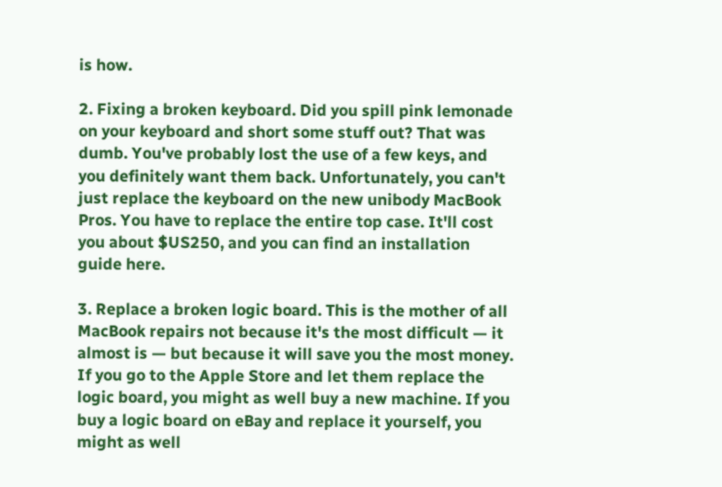is how.

2. Fixing a broken keyboard. Did you spill pink lemonade on your keyboard and short some stuff out? That was dumb. You've probably lost the use of a few keys, and you definitely want them back. Unfortunately, you can't just replace the keyboard on the new unibody MacBook Pros. You have to replace the entire top case. It'll cost you about $US250, and you can find an installation guide here.

3. Replace a broken logic board. This is the mother of all MacBook repairs not because it's the most difficult — it almost is — but because it will save you the most money. If you go to the Apple Store and let them replace the logic board, you might as well buy a new machine. If you buy a logic board on eBay and replace it yourself, you might as well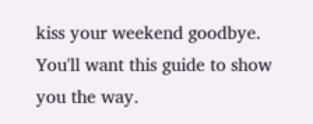kiss your weekend goodbye. You'll want this guide to show you the way.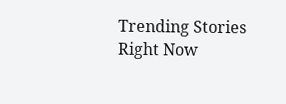Trending Stories Right Now